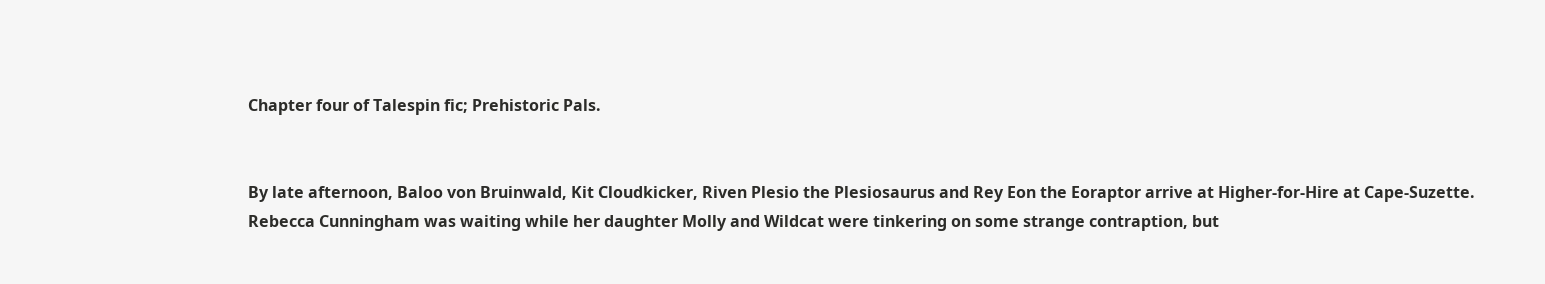Chapter four of Talespin fic; Prehistoric Pals.


By late afternoon, Baloo von Bruinwald, Kit Cloudkicker, Riven Plesio the Plesiosaurus and Rey Eon the Eoraptor arrive at Higher-for-Hire at Cape-Suzette. Rebecca Cunningham was waiting while her daughter Molly and Wildcat were tinkering on some strange contraption, but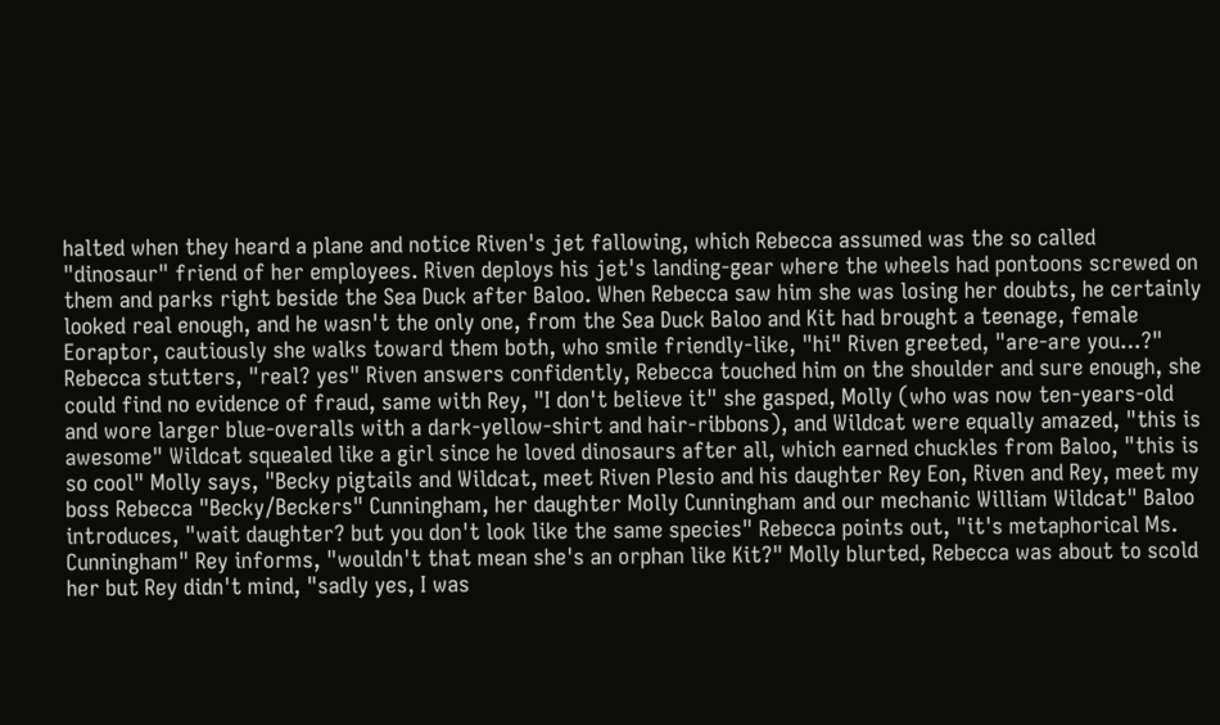halted when they heard a plane and notice Riven's jet fallowing, which Rebecca assumed was the so called "dinosaur" friend of her employees. Riven deploys his jet's landing-gear where the wheels had pontoons screwed on them and parks right beside the Sea Duck after Baloo. When Rebecca saw him she was losing her doubts, he certainly looked real enough, and he wasn't the only one, from the Sea Duck Baloo and Kit had brought a teenage, female Eoraptor, cautiously she walks toward them both, who smile friendly-like, "hi" Riven greeted, "are-are you...?" Rebecca stutters, "real? yes" Riven answers confidently, Rebecca touched him on the shoulder and sure enough, she could find no evidence of fraud, same with Rey, "I don't believe it" she gasped, Molly (who was now ten-years-old and wore larger blue-overalls with a dark-yellow-shirt and hair-ribbons), and Wildcat were equally amazed, "this is awesome" Wildcat squealed like a girl since he loved dinosaurs after all, which earned chuckles from Baloo, "this is so cool" Molly says, "Becky pigtails and Wildcat, meet Riven Plesio and his daughter Rey Eon, Riven and Rey, meet my boss Rebecca "Becky/Beckers" Cunningham, her daughter Molly Cunningham and our mechanic William Wildcat" Baloo introduces, "wait daughter? but you don't look like the same species" Rebecca points out, "it's metaphorical Ms. Cunningham" Rey informs, "wouldn't that mean she's an orphan like Kit?" Molly blurted, Rebecca was about to scold her but Rey didn't mind, "sadly yes, I was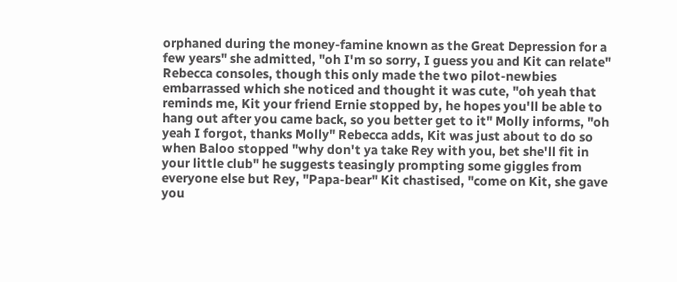orphaned during the money-famine known as the Great Depression for a few years" she admitted, "oh I'm so sorry, I guess you and Kit can relate" Rebecca consoles, though this only made the two pilot-newbies embarrassed which she noticed and thought it was cute, "oh yeah that reminds me, Kit your friend Ernie stopped by, he hopes you'll be able to hang out after you came back, so you better get to it" Molly informs, "oh yeah I forgot, thanks Molly" Rebecca adds, Kit was just about to do so when Baloo stopped "why don't ya take Rey with you, bet she'll fit in your little club" he suggests teasingly prompting some giggles from everyone else but Rey, "Papa-bear" Kit chastised, "come on Kit, she gave you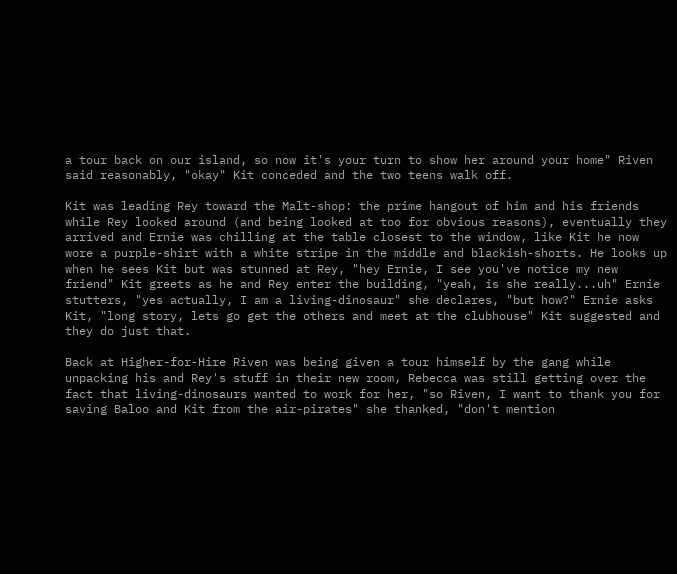a tour back on our island, so now it's your turn to show her around your home" Riven said reasonably, "okay" Kit conceded and the two teens walk off.

Kit was leading Rey toward the Malt-shop: the prime hangout of him and his friends while Rey looked around (and being looked at too for obvious reasons), eventually they arrived and Ernie was chilling at the table closest to the window, like Kit he now wore a purple-shirt with a white stripe in the middle and blackish-shorts. He looks up when he sees Kit but was stunned at Rey, "hey Ernie, I see you've notice my new friend" Kit greets as he and Rey enter the building, "yeah, is she really...uh" Ernie stutters, "yes actually, I am a living-dinosaur" she declares, "but how?" Ernie asks Kit, "long story, lets go get the others and meet at the clubhouse" Kit suggested and they do just that.

Back at Higher-for-Hire Riven was being given a tour himself by the gang while unpacking his and Rey's stuff in their new room, Rebecca was still getting over the fact that living-dinosaurs wanted to work for her, "so Riven, I want to thank you for saving Baloo and Kit from the air-pirates" she thanked, "don't mention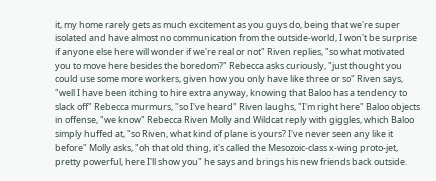it, my home rarely gets as much excitement as you guys do, being that we're super isolated and have almost no communication from the outside-world, I won't be surprise if anyone else here will wonder if we're real or not" Riven replies, "so what motivated you to move here besides the boredom?" Rebecca asks curiously, "just thought you could use some more workers, given how you only have like three or so" Riven says, "well I have been itching to hire extra anyway, knowing that Baloo has a tendency to slack off" Rebecca murmurs, "so I've heard" Riven laughs, "I'm right here" Baloo objects in offense, "we know" Rebecca Riven Molly and Wildcat reply with giggles, which Baloo simply huffed at, "so Riven, what kind of plane is yours? I've never seen any like it before" Molly asks, "oh that old thing, it's called the Mesozoic-class x-wing proto-jet, pretty powerful, here I'll show you" he says and brings his new friends back outside.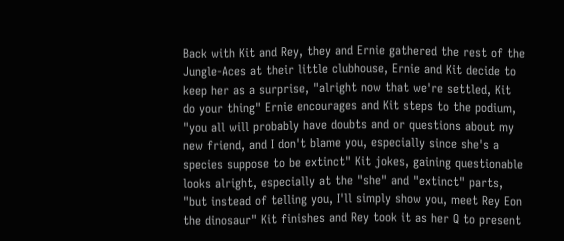Back with Kit and Rey, they and Ernie gathered the rest of the Jungle-Aces at their little clubhouse, Ernie and Kit decide to keep her as a surprise, "alright now that we're settled, Kit do your thing" Ernie encourages and Kit steps to the podium, "you all will probably have doubts and or questions about my new friend, and I don't blame you, especially since she's a species suppose to be extinct" Kit jokes, gaining questionable looks alright, especially at the "she" and "extinct" parts, "but instead of telling you, I'll simply show you, meet Rey Eon the dinosaur" Kit finishes and Rey took it as her Q to present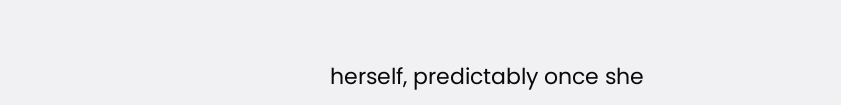herself, predictably once she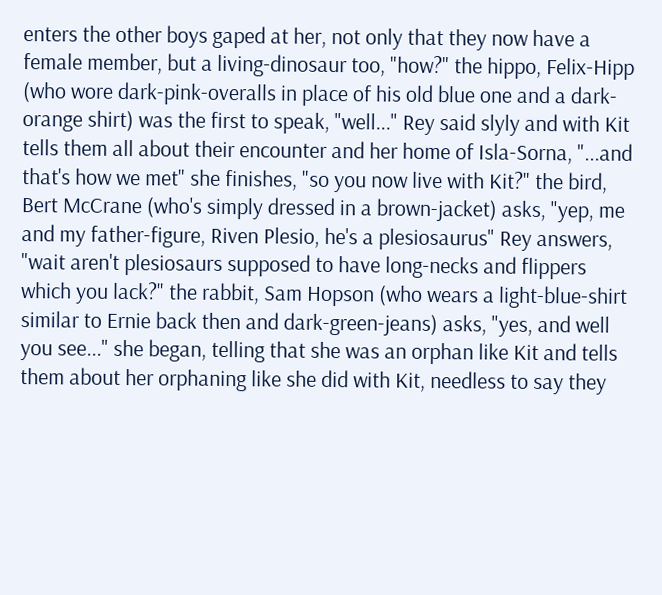enters the other boys gaped at her, not only that they now have a female member, but a living-dinosaur too, "how?" the hippo, Felix-Hipp (who wore dark-pink-overalls in place of his old blue one and a dark-orange shirt) was the first to speak, "well..." Rey said slyly and with Kit tells them all about their encounter and her home of Isla-Sorna, "...and that's how we met" she finishes, "so you now live with Kit?" the bird, Bert McCrane (who's simply dressed in a brown-jacket) asks, "yep, me and my father-figure, Riven Plesio, he's a plesiosaurus" Rey answers, "wait aren't plesiosaurs supposed to have long-necks and flippers which you lack?" the rabbit, Sam Hopson (who wears a light-blue-shirt similar to Ernie back then and dark-green-jeans) asks, "yes, and well you see..." she began, telling that she was an orphan like Kit and tells them about her orphaning like she did with Kit, needless to say they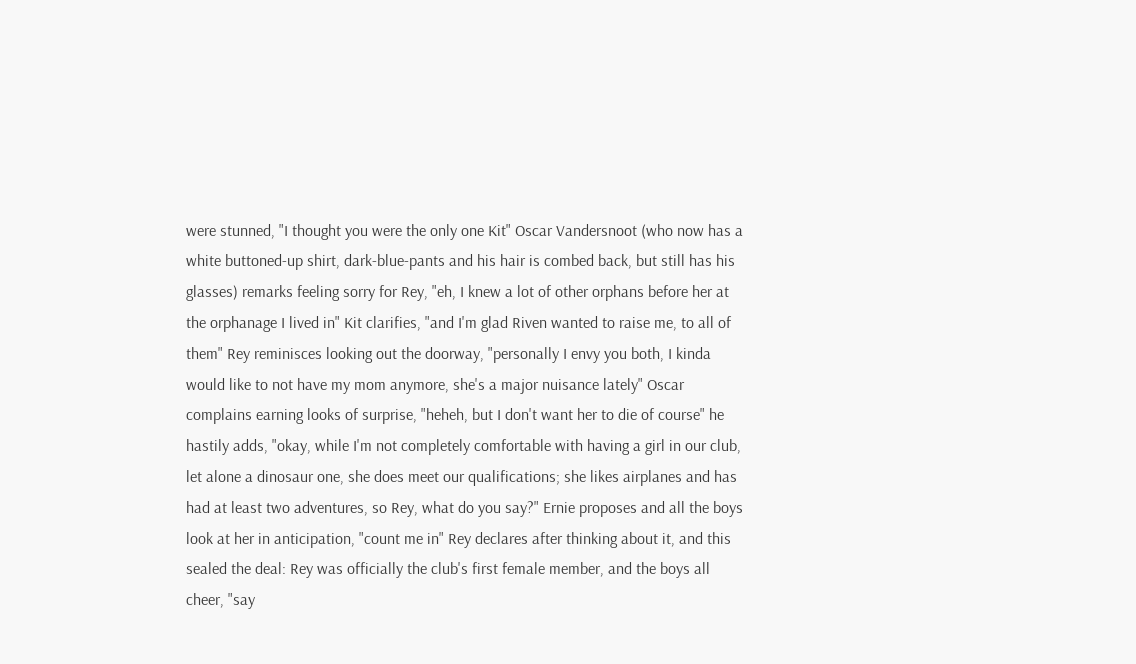were stunned, "I thought you were the only one Kit" Oscar Vandersnoot (who now has a white buttoned-up shirt, dark-blue-pants and his hair is combed back, but still has his glasses) remarks feeling sorry for Rey, "eh, I knew a lot of other orphans before her at the orphanage I lived in" Kit clarifies, "and I'm glad Riven wanted to raise me, to all of them" Rey reminisces looking out the doorway, "personally I envy you both, I kinda would like to not have my mom anymore, she's a major nuisance lately" Oscar complains earning looks of surprise, "heheh, but I don't want her to die of course" he hastily adds, "okay, while I'm not completely comfortable with having a girl in our club, let alone a dinosaur one, she does meet our qualifications; she likes airplanes and has had at least two adventures, so Rey, what do you say?" Ernie proposes and all the boys look at her in anticipation, "count me in" Rey declares after thinking about it, and this sealed the deal: Rey was officially the club's first female member, and the boys all cheer, "say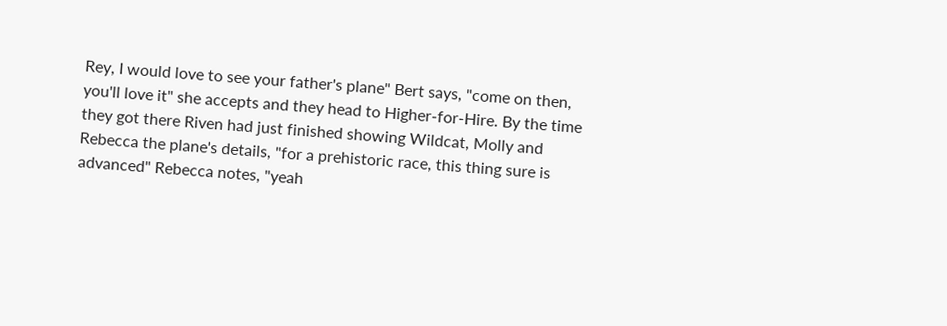Rey, I would love to see your father's plane" Bert says, "come on then, you'll love it" she accepts and they head to Higher-for-Hire. By the time they got there Riven had just finished showing Wildcat, Molly and Rebecca the plane's details, "for a prehistoric race, this thing sure is advanced" Rebecca notes, "yeah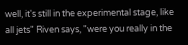well, it's still in the experimental stage, like all jets" Riven says, "were you really in the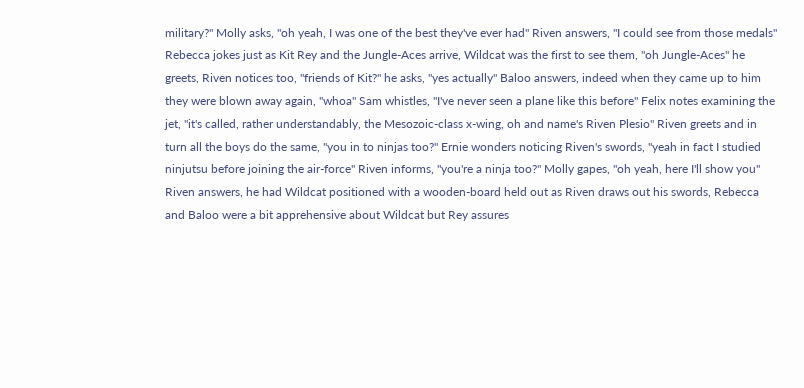military?" Molly asks, "oh yeah, I was one of the best they've ever had" Riven answers, "I could see from those medals" Rebecca jokes just as Kit Rey and the Jungle-Aces arrive, Wildcat was the first to see them, "oh Jungle-Aces" he greets, Riven notices too, "friends of Kit?" he asks, "yes actually" Baloo answers, indeed when they came up to him they were blown away again, "whoa" Sam whistles, "I've never seen a plane like this before" Felix notes examining the jet, "it's called, rather understandably, the Mesozoic-class x-wing, oh and name's Riven Plesio" Riven greets and in turn all the boys do the same, "you in to ninjas too?" Ernie wonders noticing Riven's swords, "yeah in fact I studied ninjutsu before joining the air-force" Riven informs, "you're a ninja too?" Molly gapes, "oh yeah, here I'll show you" Riven answers, he had Wildcat positioned with a wooden-board held out as Riven draws out his swords, Rebecca and Baloo were a bit apprehensive about Wildcat but Rey assures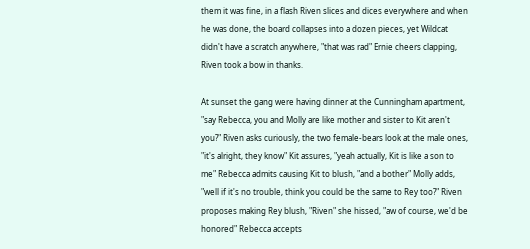them it was fine, in a flash Riven slices and dices everywhere and when he was done, the board collapses into a dozen pieces, yet Wildcat didn't have a scratch anywhere, "that was rad" Ernie cheers clapping, Riven took a bow in thanks.

At sunset the gang were having dinner at the Cunningham apartment, "say Rebecca, you and Molly are like mother and sister to Kit aren't you?" Riven asks curiously, the two female-bears look at the male ones, "it's alright, they know" Kit assures, "yeah actually, Kit is like a son to me" Rebecca admits causing Kit to blush, "and a bother" Molly adds, "well if it's no trouble, think you could be the same to Rey too?" Riven proposes making Rey blush, "Riven" she hissed, "aw of course, we'd be honored" Rebecca accepts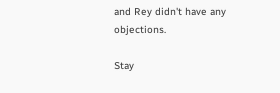and Rey didn't have any objections.

Stay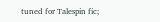tuned for Talespin fic;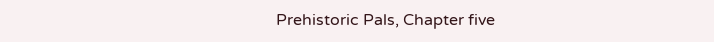Prehistoric Pals, Chapter five